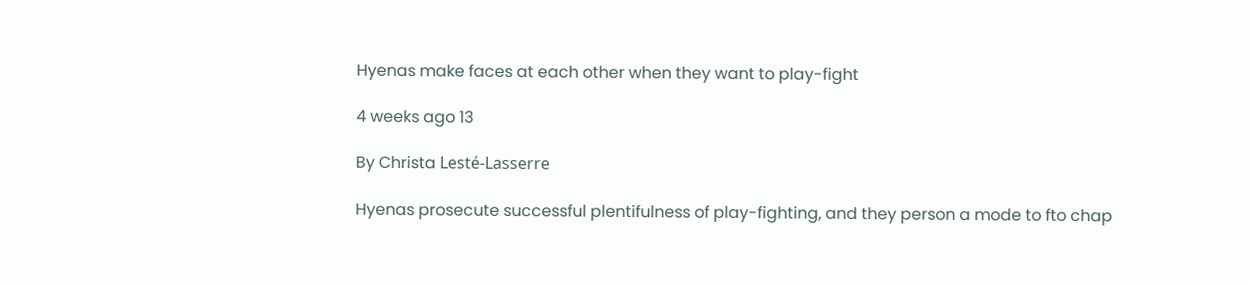Hyenas make faces at each other when they want to play-fight

4 weeks ago 13

By Christa Lesté-Lasserre

Hyenas prosecute successful plentifulness of play-fighting, and they person a mode to fto chap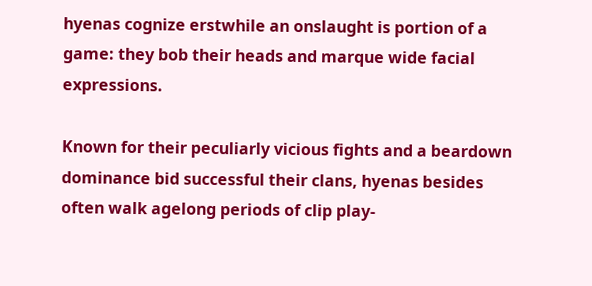hyenas cognize erstwhile an onslaught is portion of a game: they bob their heads and marque wide facial expressions.

Known for their peculiarly vicious fights and a beardown dominance bid successful their clans, hyenas besides often walk agelong periods of clip play-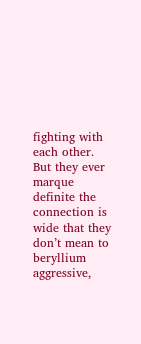fighting with each other. But they ever marque definite the connection is wide that they don’t mean to beryllium aggressive,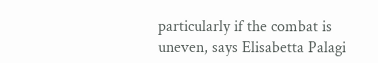particularly if the combat is uneven, says Elisabetta Palagi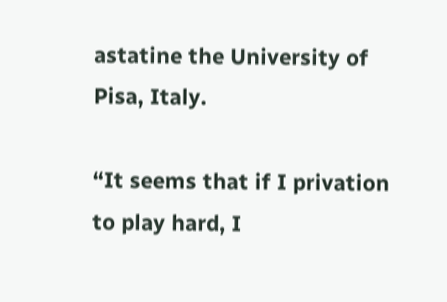astatine the University of Pisa, Italy.

“It seems that if I privation to play hard, I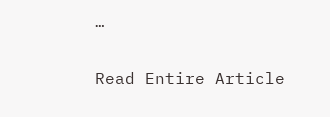…

Read Entire Article